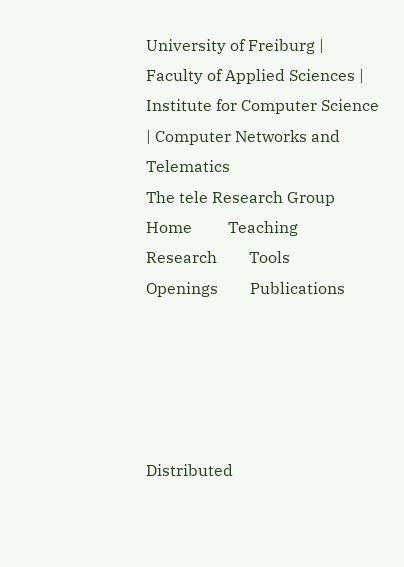University of Freiburg | Faculty of Applied Sciences | Institute for Computer Science | Computer Networks and Telematics
The tele Research Group
Home         Teaching         Research        Tools         Openings        Publications





Distributed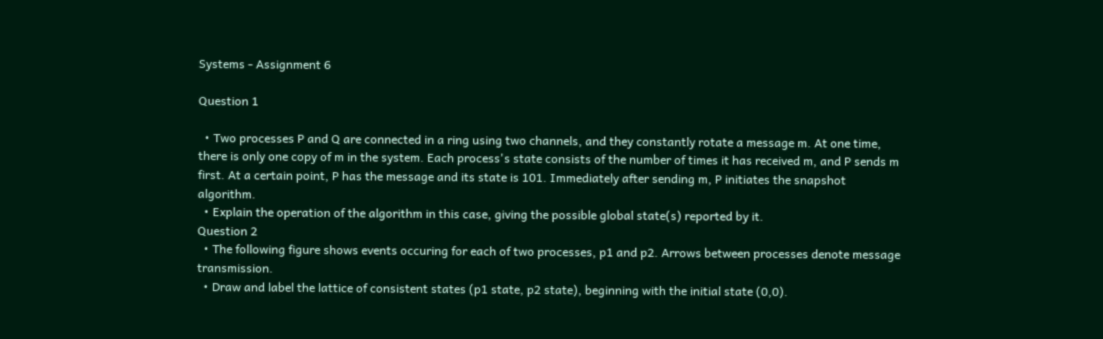Systems - Assignment 6

Question 1

  • Two processes P and Q are connected in a ring using two channels, and they constantly rotate a message m. At one time, there is only one copy of m in the system. Each process's state consists of the number of times it has received m, and P sends m first. At a certain point, P has the message and its state is 101. Immediately after sending m, P initiates the snapshot algorithm.
  • Explain the operation of the algorithm in this case, giving the possible global state(s) reported by it.
Question 2
  • The following figure shows events occuring for each of two processes, p1 and p2. Arrows between processes denote message transmission.
  • Draw and label the lattice of consistent states (p1 state, p2 state), beginning with the initial state (0,0).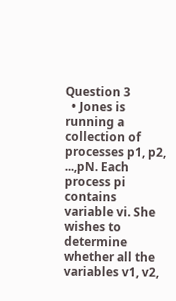Question 3
  • Jones is running a collection of processes p1, p2, ...,pN. Each process pi contains variable vi. She wishes to determine whether all the variables v1, v2,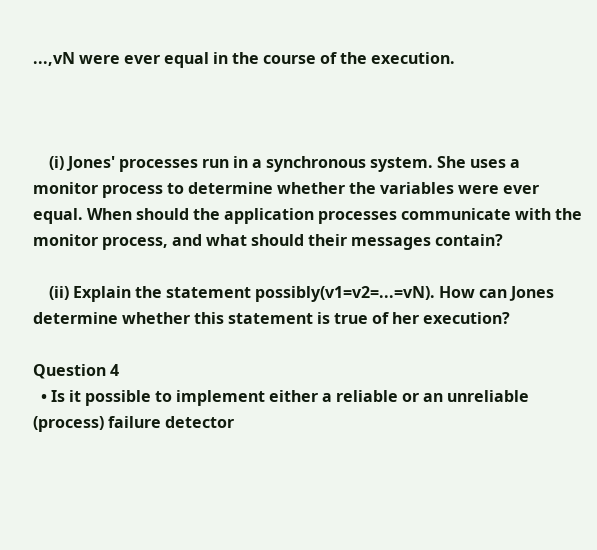...,vN were ever equal in the course of the execution.



    (i) Jones' processes run in a synchronous system. She uses a monitor process to determine whether the variables were ever equal. When should the application processes communicate with the monitor process, and what should their messages contain?

    (ii) Explain the statement possibly(v1=v2=...=vN). How can Jones determine whether this statement is true of her execution?

Question 4
  • Is it possible to implement either a reliable or an unreliable (process) failure detector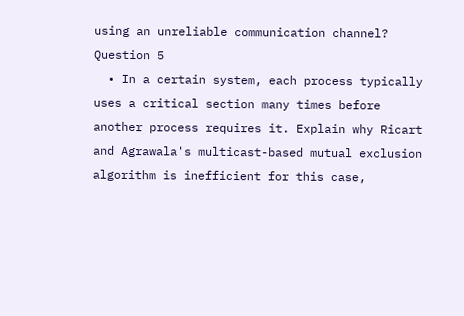using an unreliable communication channel?
Question 5
  • In a certain system, each process typically uses a critical section many times before another process requires it. Explain why Ricart and Agrawala's multicast-based mutual exclusion algorithm is inefficient for this case,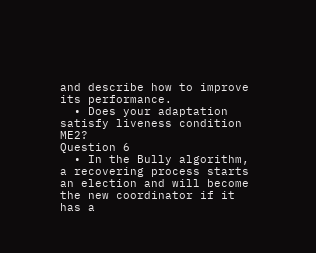and describe how to improve its performance.
  • Does your adaptation satisfy liveness condition ME2?
Question 6
  • In the Bully algorithm, a recovering process starts an election and will become the new coordinator if it has a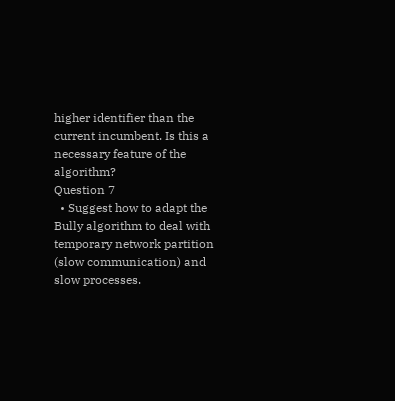higher identifier than the current incumbent. Is this a necessary feature of the algorithm?
Question 7
  • Suggest how to adapt the Bully algorithm to deal with temporary network partition (slow communication) and slow processes.